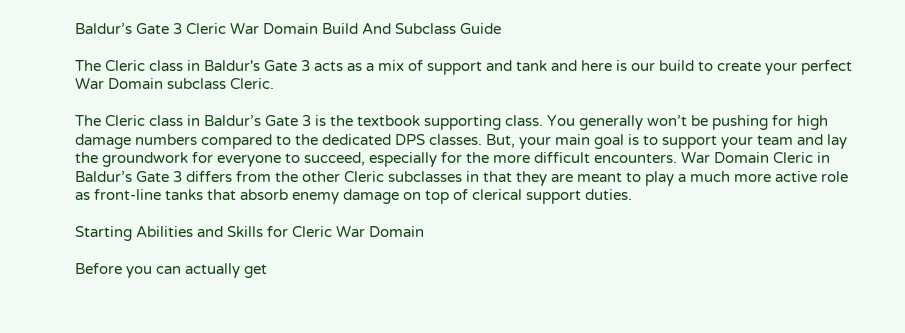Baldur’s Gate 3 Cleric War Domain Build And Subclass Guide

The Cleric class in Baldur's Gate 3 acts as a mix of support and tank and here is our build to create your perfect War Domain subclass Cleric.

The Cleric class in Baldur’s Gate 3 is the textbook supporting class. You generally won’t be pushing for high damage numbers compared to the dedicated DPS classes. But, your main goal is to support your team and lay the groundwork for everyone to succeed, especially for the more difficult encounters. War Domain Cleric in Baldur’s Gate 3 differs from the other Cleric subclasses in that they are meant to play a much more active role as front-line tanks that absorb enemy damage on top of clerical support duties.

Starting Abilities and Skills for Cleric War Domain

Before you can actually get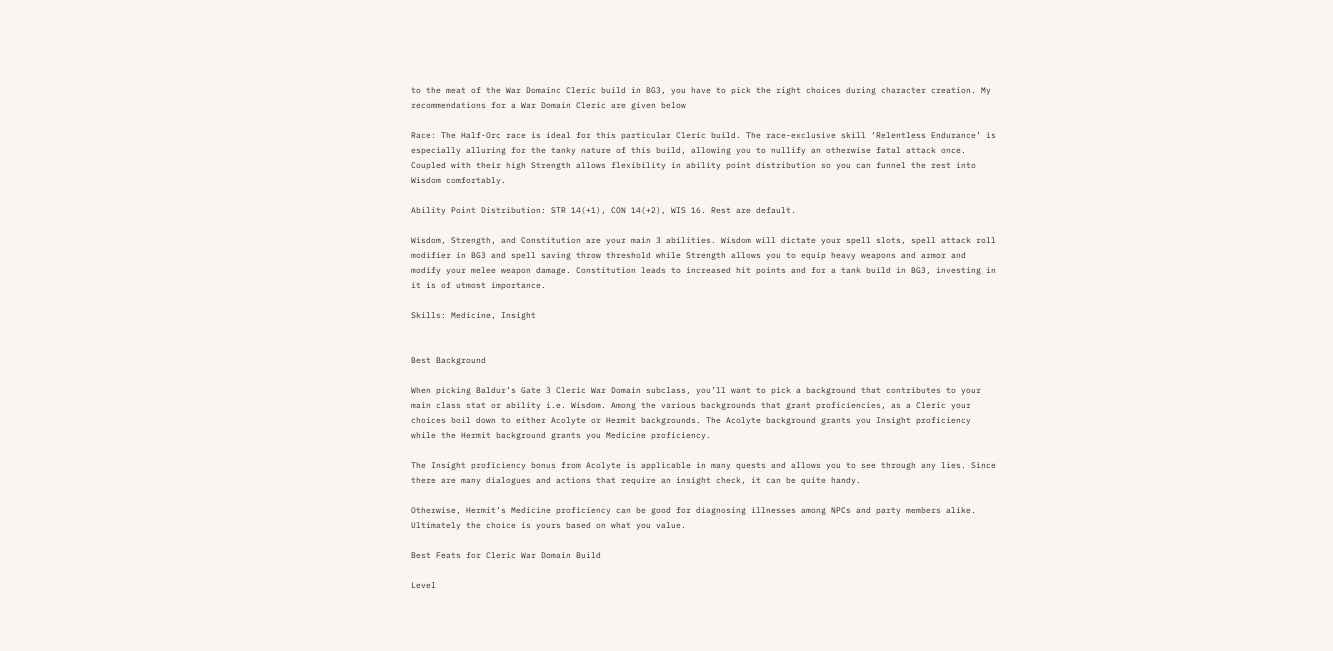to the meat of the War Domainc Cleric build in BG3, you have to pick the right choices during character creation. My recommendations for a War Domain Cleric are given below

Race: The Half-Orc race is ideal for this particular Cleric build. The race-exclusive skill ‘Relentless Endurance’ is especially alluring for the tanky nature of this build, allowing you to nullify an otherwise fatal attack once. Coupled with their high Strength allows flexibility in ability point distribution so you can funnel the rest into Wisdom comfortably.

Ability Point Distribution: STR 14(+1), CON 14(+2), WIS 16. Rest are default.

Wisdom, Strength, and Constitution are your main 3 abilities. Wisdom will dictate your spell slots, spell attack roll modifier in BG3 and spell saving throw threshold while Strength allows you to equip heavy weapons and armor and modify your melee weapon damage. Constitution leads to increased hit points and for a tank build in BG3, investing in it is of utmost importance.

Skills: Medicine, Insight


Best Background

When picking Baldur’s Gate 3 Cleric War Domain subclass, you’ll want to pick a background that contributes to your main class stat or ability i.e. Wisdom. Among the various backgrounds that grant proficiencies, as a Cleric your choices boil down to either Acolyte or Hermit backgrounds. The Acolyte background grants you Insight proficiency while the Hermit background grants you Medicine proficiency.

The Insight proficiency bonus from Acolyte is applicable in many quests and allows you to see through any lies. Since there are many dialogues and actions that require an insight check, it can be quite handy.

Otherwise, Hermit’s Medicine proficiency can be good for diagnosing illnesses among NPCs and party members alike. Ultimately the choice is yours based on what you value.

Best Feats for Cleric War Domain Build

Level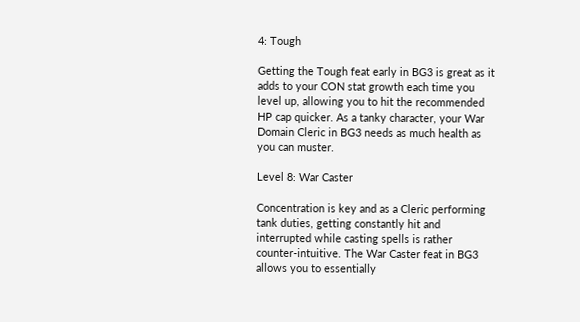4: Tough

Getting the Tough feat early in BG3 is great as it adds to your CON stat growth each time you level up, allowing you to hit the recommended HP cap quicker. As a tanky character, your War Domain Cleric in BG3 needs as much health as you can muster.

Level 8: War Caster

Concentration is key and as a Cleric performing tank duties, getting constantly hit and interrupted while casting spells is rather counter-intuitive. The War Caster feat in BG3 allows you to essentially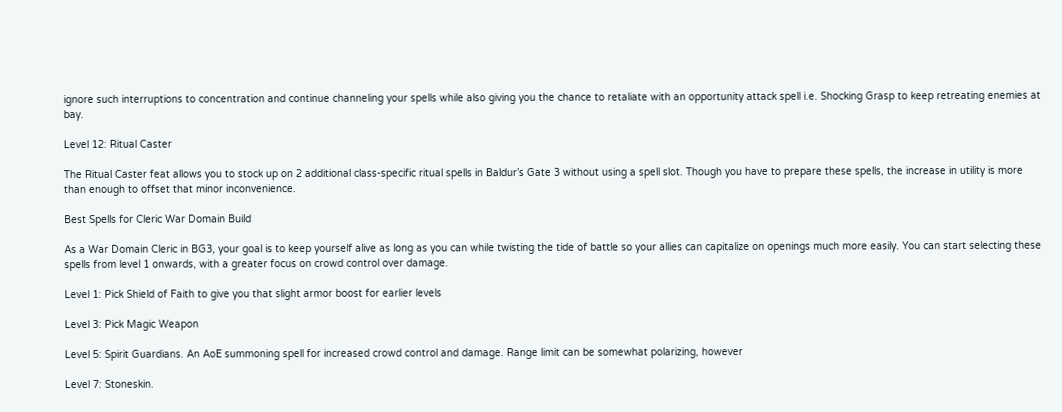ignore such interruptions to concentration and continue channeling your spells while also giving you the chance to retaliate with an opportunity attack spell i.e. Shocking Grasp to keep retreating enemies at bay.

Level 12: Ritual Caster

The Ritual Caster feat allows you to stock up on 2 additional class-specific ritual spells in Baldur’s Gate 3 without using a spell slot. Though you have to prepare these spells, the increase in utility is more than enough to offset that minor inconvenience.

Best Spells for Cleric War Domain Build

As a War Domain Cleric in BG3, your goal is to keep yourself alive as long as you can while twisting the tide of battle so your allies can capitalize on openings much more easily. You can start selecting these spells from level 1 onwards, with a greater focus on crowd control over damage.

Level 1: Pick Shield of Faith to give you that slight armor boost for earlier levels

Level 3: Pick Magic Weapon

Level 5: Spirit Guardians. An AoE summoning spell for increased crowd control and damage. Range limit can be somewhat polarizing, however

Level 7: Stoneskin.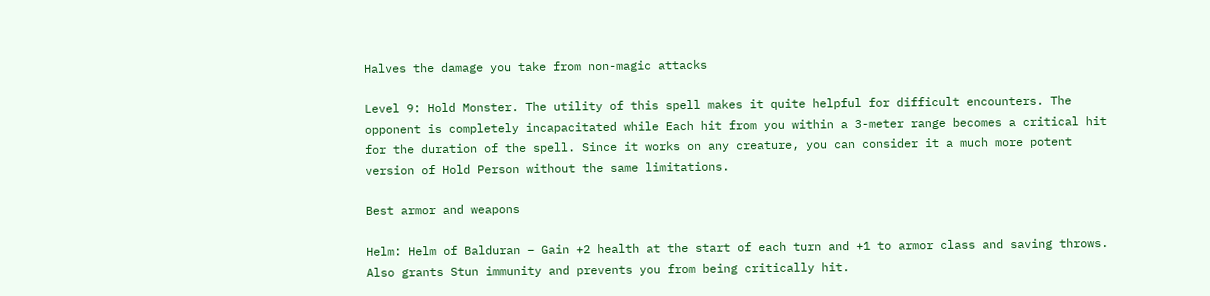Halves the damage you take from non-magic attacks

Level 9: Hold Monster. The utility of this spell makes it quite helpful for difficult encounters. The opponent is completely incapacitated while Each hit from you within a 3-meter range becomes a critical hit for the duration of the spell. Since it works on any creature, you can consider it a much more potent version of Hold Person without the same limitations.

Best armor and weapons

Helm: Helm of Balduran – Gain +2 health at the start of each turn and +1 to armor class and saving throws. Also grants Stun immunity and prevents you from being critically hit.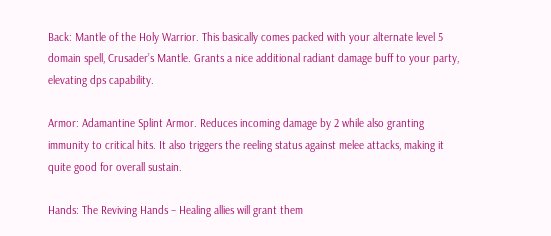Back: Mantle of the Holy Warrior. This basically comes packed with your alternate level 5 domain spell, Crusader’s Mantle. Grants a nice additional radiant damage buff to your party, elevating dps capability.

Armor: Adamantine Splint Armor. Reduces incoming damage by 2 while also granting immunity to critical hits. It also triggers the reeling status against melee attacks, making it quite good for overall sustain.

Hands: The Reviving Hands – Healing allies will grant them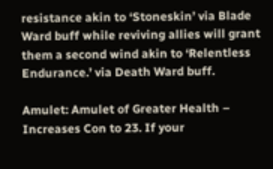resistance akin to ‘Stoneskin’ via Blade Ward buff while reviving allies will grant them a second wind akin to ‘Relentless Endurance.’ via Death Ward buff.

Amulet: Amulet of Greater Health – Increases Con to 23. If your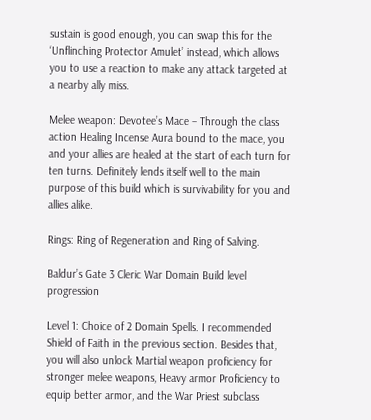sustain is good enough, you can swap this for the ‘Unflinching Protector Amulet’ instead, which allows you to use a reaction to make any attack targeted at a nearby ally miss.

Melee weapon: Devotee’s Mace – Through the class action Healing Incense Aura bound to the mace, you and your allies are healed at the start of each turn for ten turns. Definitely lends itself well to the main purpose of this build which is survivability for you and allies alike.

Rings: Ring of Regeneration and Ring of Salving.

Baldur’s Gate 3 Cleric War Domain Build level progression

Level 1: Choice of 2 Domain Spells. I recommended Shield of Faith in the previous section. Besides that, you will also unlock Martial weapon proficiency for stronger melee weapons, Heavy armor Proficiency to equip better armor, and the War Priest subclass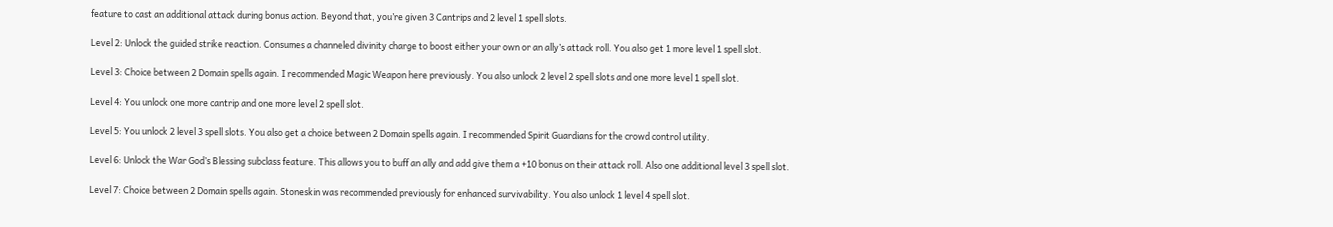feature to cast an additional attack during bonus action. Beyond that, you’re given 3 Cantrips and 2 level 1 spell slots.

Level 2: Unlock the guided strike reaction. Consumes a channeled divinity charge to boost either your own or an ally’s attack roll. You also get 1 more level 1 spell slot.

Level 3: Choice between 2 Domain spells again. I recommended Magic Weapon here previously. You also unlock 2 level 2 spell slots and one more level 1 spell slot.

Level 4: You unlock one more cantrip and one more level 2 spell slot.

Level 5: You unlock 2 level 3 spell slots. You also get a choice between 2 Domain spells again. I recommended Spirit Guardians for the crowd control utility.

Level 6: Unlock the War God’s Blessing subclass feature. This allows you to buff an ally and add give them a +10 bonus on their attack roll. Also one additional level 3 spell slot.

Level 7: Choice between 2 Domain spells again. Stoneskin was recommended previously for enhanced survivability. You also unlock 1 level 4 spell slot.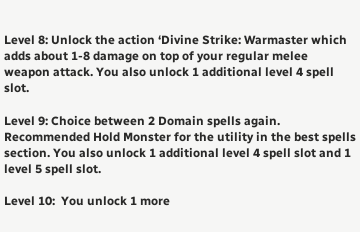Level 8: Unlock the action ‘Divine Strike: Warmaster which adds about 1-8 damage on top of your regular melee weapon attack. You also unlock 1 additional level 4 spell slot.

Level 9: Choice between 2 Domain spells again. Recommended Hold Monster for the utility in the best spells section. You also unlock 1 additional level 4 spell slot and 1 level 5 spell slot.

Level 10:  You unlock 1 more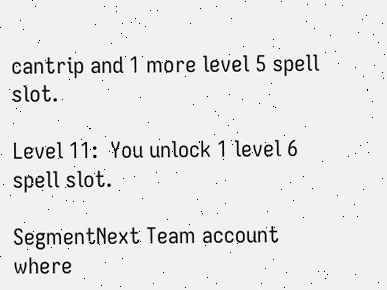cantrip and 1 more level 5 spell slot.

Level 11:  You unlock 1 level 6 spell slot.

SegmentNext Team account where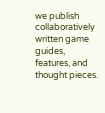we publish collaboratively written game guides, features, and thought pieces.